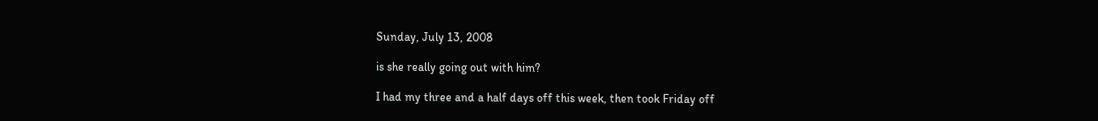Sunday, July 13, 2008

is she really going out with him?

I had my three and a half days off this week, then took Friday off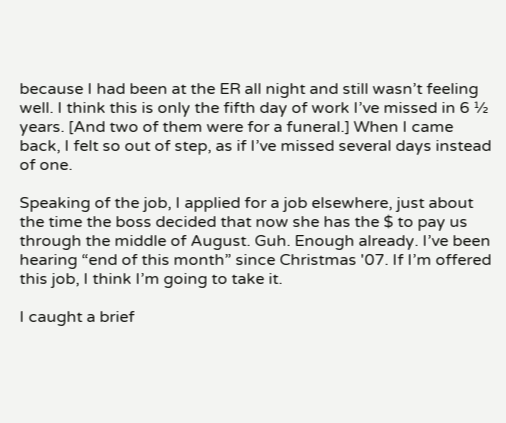because I had been at the ER all night and still wasn’t feeling well. I think this is only the fifth day of work I’ve missed in 6 ½ years. [And two of them were for a funeral.] When I came back, I felt so out of step, as if I’ve missed several days instead of one.

Speaking of the job, I applied for a job elsewhere, just about the time the boss decided that now she has the $ to pay us through the middle of August. Guh. Enough already. I’ve been hearing “end of this month” since Christmas '07. If I’m offered this job, I think I’m going to take it.

I caught a brief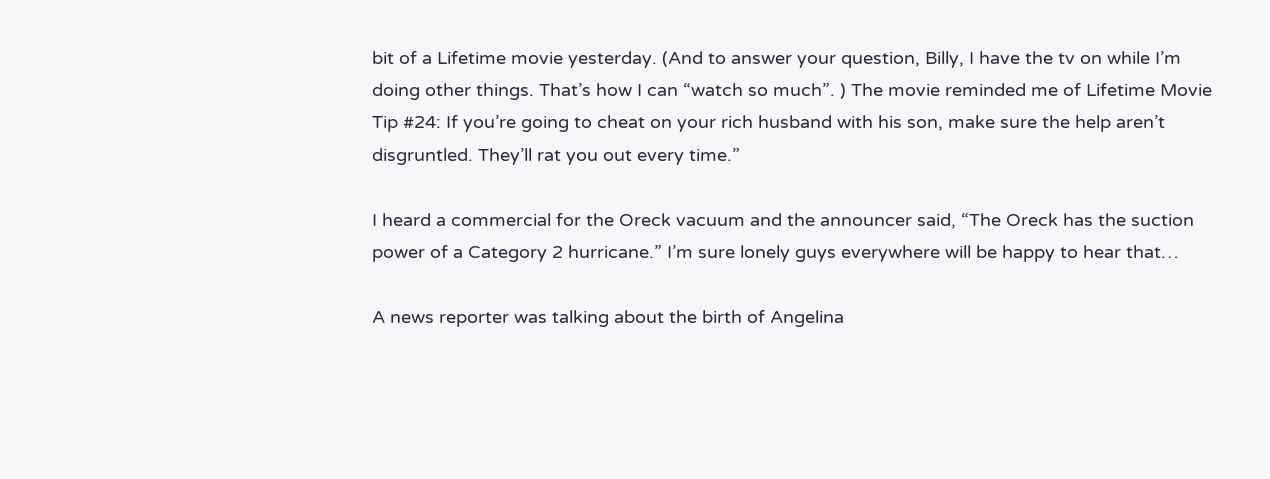bit of a Lifetime movie yesterday. (And to answer your question, Billy, I have the tv on while I’m doing other things. That’s how I can “watch so much”. ) The movie reminded me of Lifetime Movie Tip #24: If you’re going to cheat on your rich husband with his son, make sure the help aren’t disgruntled. They’ll rat you out every time.”

I heard a commercial for the Oreck vacuum and the announcer said, “The Oreck has the suction power of a Category 2 hurricane.” I’m sure lonely guys everywhere will be happy to hear that…

A news reporter was talking about the birth of Angelina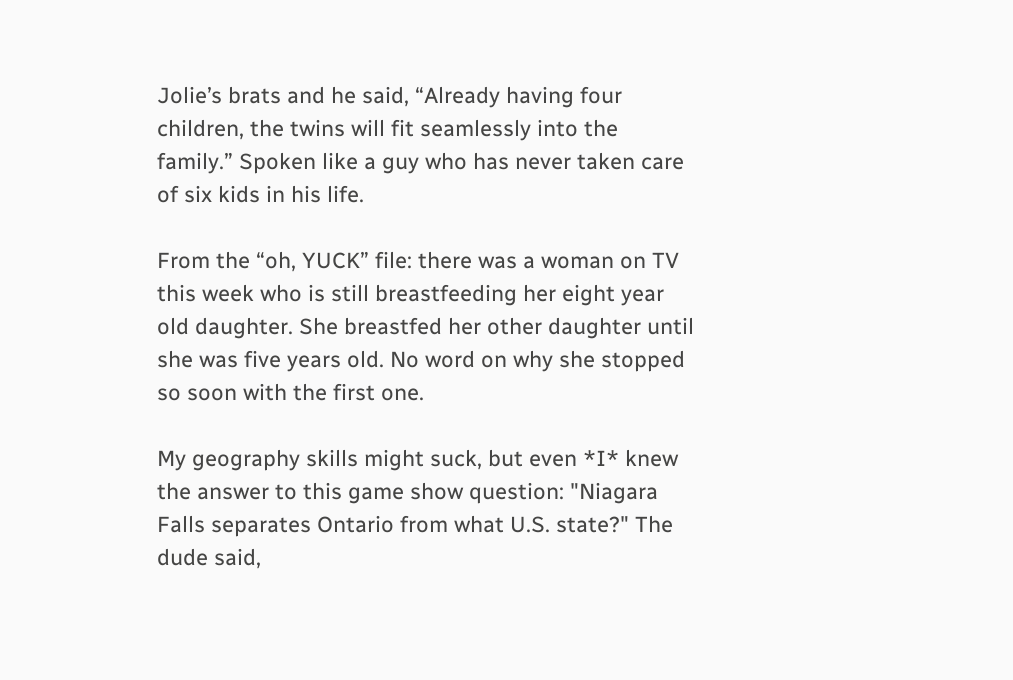Jolie’s brats and he said, “Already having four children, the twins will fit seamlessly into the family.” Spoken like a guy who has never taken care of six kids in his life.

From the “oh, YUCK” file: there was a woman on TV this week who is still breastfeeding her eight year old daughter. She breastfed her other daughter until she was five years old. No word on why she stopped so soon with the first one.

My geography skills might suck, but even *I* knew the answer to this game show question: "Niagara Falls separates Ontario from what U.S. state?" The dude said,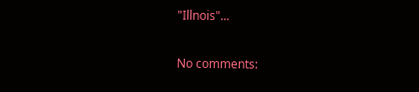"Illnois"...

No comments: